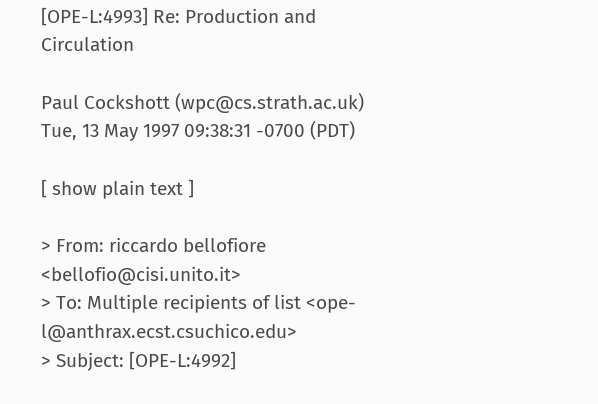[OPE-L:4993] Re: Production and Circulation

Paul Cockshott (wpc@cs.strath.ac.uk)
Tue, 13 May 1997 09:38:31 -0700 (PDT)

[ show plain text ]

> From: riccardo bellofiore <bellofio@cisi.unito.it>
> To: Multiple recipients of list <ope-l@anthrax.ecst.csuchico.edu>
> Subject: [OPE-L:4992]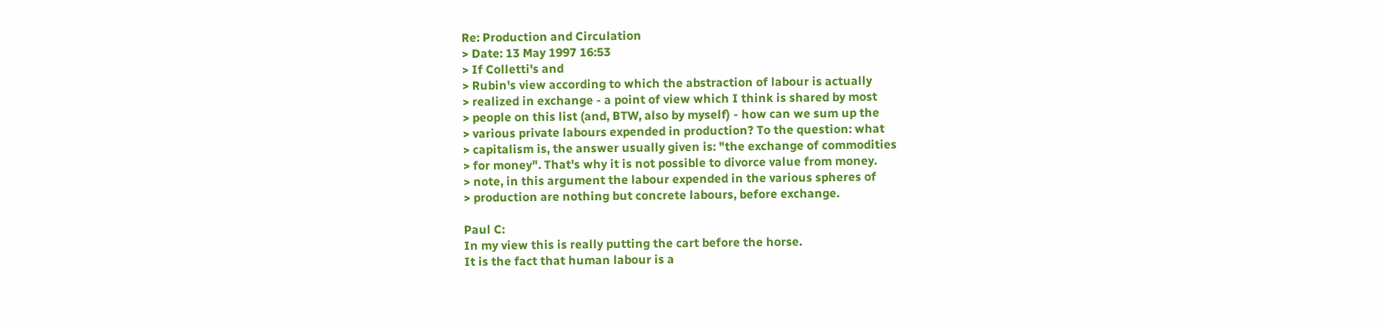Re: Production and Circulation
> Date: 13 May 1997 16:53
> If Colletti's and
> Rubin's view according to which the abstraction of labour is actually
> realized in exchange - a point of view which I think is shared by most
> people on this list (and, BTW, also by myself) - how can we sum up the
> various private labours expended in production? To the question: what
> capitalism is, the answer usually given is: "the exchange of commodities
> for money". That's why it is not possible to divorce value from money.
> note, in this argument the labour expended in the various spheres of
> production are nothing but concrete labours, before exchange.

Paul C:
In my view this is really putting the cart before the horse.
It is the fact that human labour is a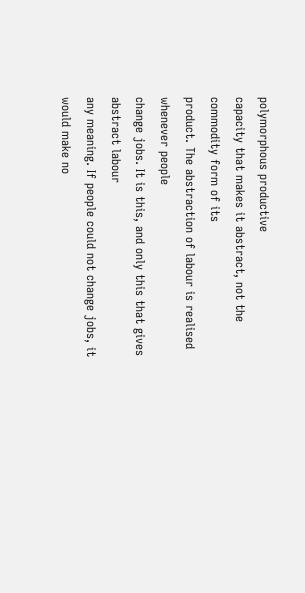polymorphous productive
capacity that makes it abstract, not the commodity form of its
product. The abstraction of labour is realised whenever people
change jobs. It is this, and only this that gives abstract labour
any meaning. If people could not change jobs, it would make no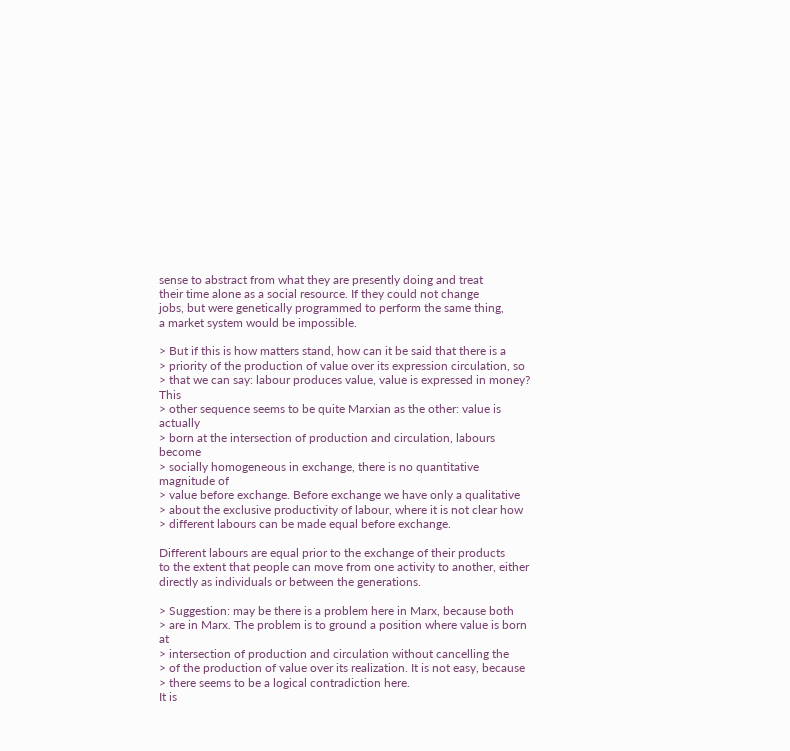sense to abstract from what they are presently doing and treat
their time alone as a social resource. If they could not change
jobs, but were genetically programmed to perform the same thing,
a market system would be impossible.

> But if this is how matters stand, how can it be said that there is a
> priority of the production of value over its expression circulation, so
> that we can say: labour produces value, value is expressed in money? This
> other sequence seems to be quite Marxian as the other: value is actually
> born at the intersection of production and circulation, labours become
> socially homogeneous in exchange, there is no quantitative magnitude of
> value before exchange. Before exchange we have only a qualitative
> about the exclusive productivity of labour, where it is not clear how
> different labours can be made equal before exchange.

Different labours are equal prior to the exchange of their products
to the extent that people can move from one activity to another, either
directly as individuals or between the generations.

> Suggestion: may be there is a problem here in Marx, because both
> are in Marx. The problem is to ground a position where value is born at
> intersection of production and circulation without cancelling the
> of the production of value over its realization. It is not easy, because
> there seems to be a logical contradiction here.
It is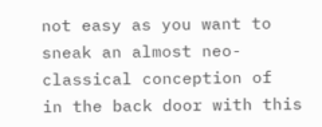not easy as you want to sneak an almost neo-classical conception of
in the back door with this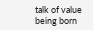talk of value being born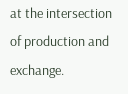at the intersection
of production and exchange.